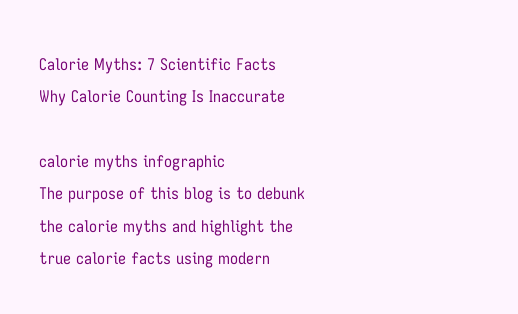Calorie Myths: 7 Scientific Facts Why Calorie Counting Is Inaccurate

calorie myths infographic
The purpose of this blog is to debunk the calorie myths and highlight the true calorie facts using modern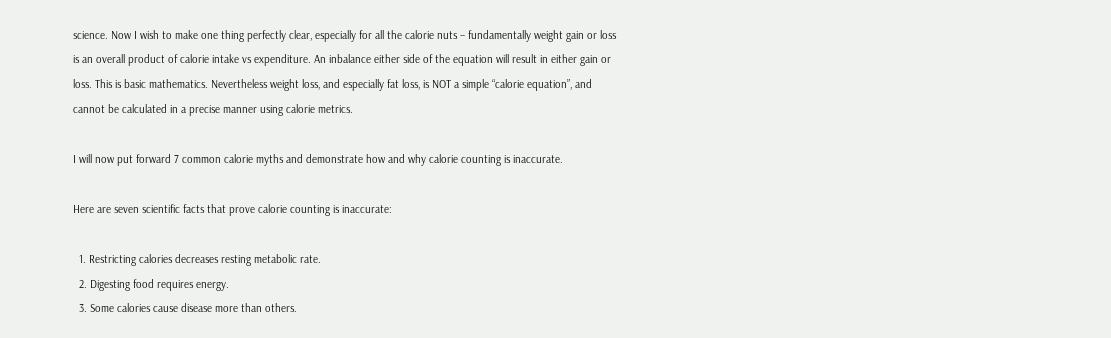science. Now I wish to make one thing perfectly clear, especially for all the calorie nuts – fundamentally weight gain or loss is an overall product of calorie intake vs expenditure. An inbalance either side of the equation will result in either gain or loss. This is basic mathematics. Nevertheless weight loss, and especially fat loss, is NOT a simple “calorie equation”, and cannot be calculated in a precise manner using calorie metrics.

I will now put forward 7 common calorie myths and demonstrate how and why calorie counting is inaccurate.

Here are seven scientific facts that prove calorie counting is inaccurate:

  1. Restricting calories decreases resting metabolic rate.
  2. Digesting food requires energy.
  3. Some calories cause disease more than others.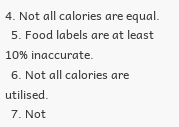4. Not all calories are equal.
  5. Food labels are at least 10% inaccurate.
  6. Not all calories are utilised.
  7. Not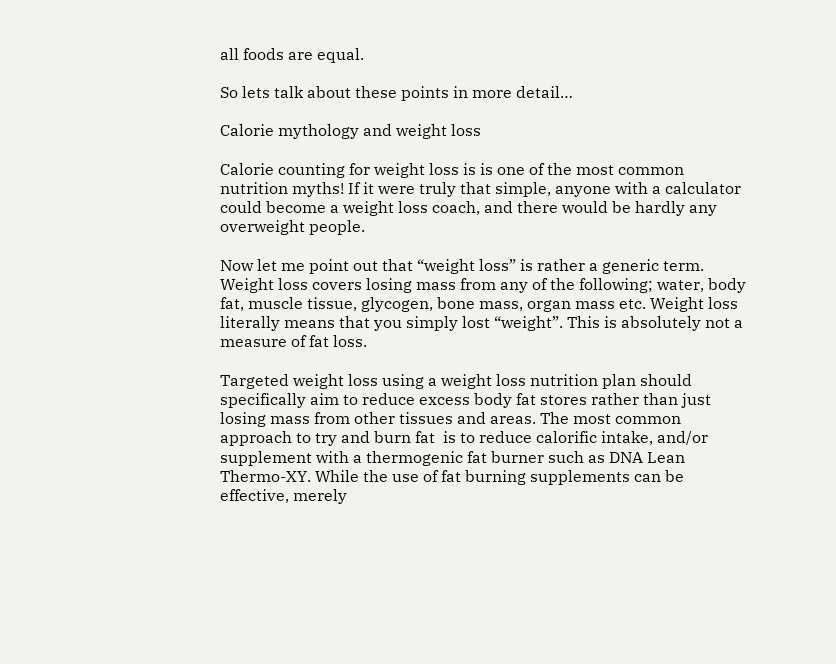all foods are equal.

So lets talk about these points in more detail…

Calorie mythology and weight loss

Calorie counting for weight loss is is one of the most common nutrition myths! If it were truly that simple, anyone with a calculator could become a weight loss coach, and there would be hardly any overweight people.

Now let me point out that “weight loss” is rather a generic term. Weight loss covers losing mass from any of the following; water, body fat, muscle tissue, glycogen, bone mass, organ mass etc. Weight loss literally means that you simply lost “weight”. This is absolutely not a measure of fat loss.

Targeted weight loss using a weight loss nutrition plan should specifically aim to reduce excess body fat stores rather than just losing mass from other tissues and areas. The most common approach to try and burn fat  is to reduce calorific intake, and/or supplement with a thermogenic fat burner such as DNA Lean Thermo-XY. While the use of fat burning supplements can be effective, merely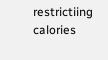restrictiing calories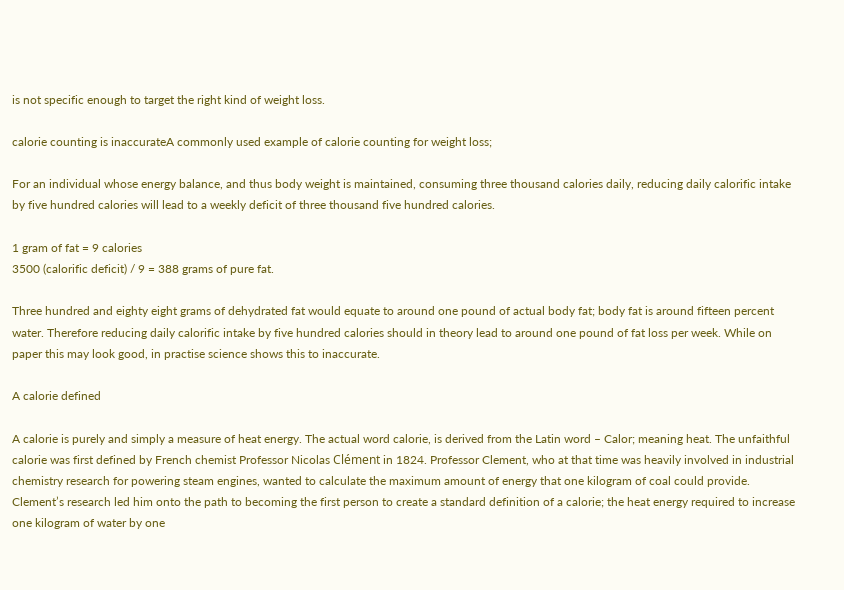is not specific enough to target the right kind of weight loss.

calorie counting is inaccurateA commonly used example of calorie counting for weight loss;

For an individual whose energy balance, and thus body weight is maintained, consuming three thousand calories daily, reducing daily calorific intake by five hundred calories will lead to a weekly deficit of three thousand five hundred calories.

1 gram of fat = 9 calories
3500 (calorific deficit) / 9 = 388 grams of pure fat.

Three hundred and eighty eight grams of dehydrated fat would equate to around one pound of actual body fat; body fat is around fifteen percent water. Therefore reducing daily calorific intake by five hundred calories should in theory lead to around one pound of fat loss per week. While on paper this may look good, in practise science shows this to inaccurate.

A calorie defined

A calorie is purely and simply a measure of heat energy. The actual word calorie, is derived from the Latin word – Calor; meaning heat. The unfaithful calorie was first defined by French chemist Professor Nicolas Clément in 1824. Professor Clement, who at that time was heavily involved in industrial chemistry research for powering steam engines, wanted to calculate the maximum amount of energy that one kilogram of coal could provide. Clement’s research led him onto the path to becoming the first person to create a standard definition of a calorie; the heat energy required to increase one kilogram of water by one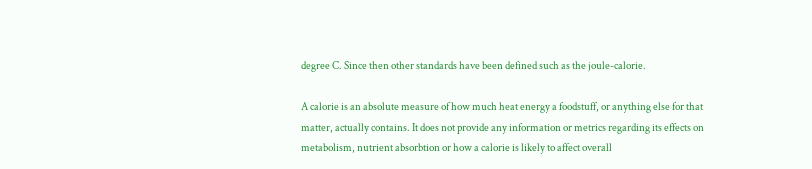degree C. Since then other standards have been defined such as the joule-calorie.

A calorie is an absolute measure of how much heat energy a foodstuff, or anything else for that matter, actually contains. It does not provide any information or metrics regarding its effects on metabolism, nutrient absorbtion or how a calorie is likely to affect overall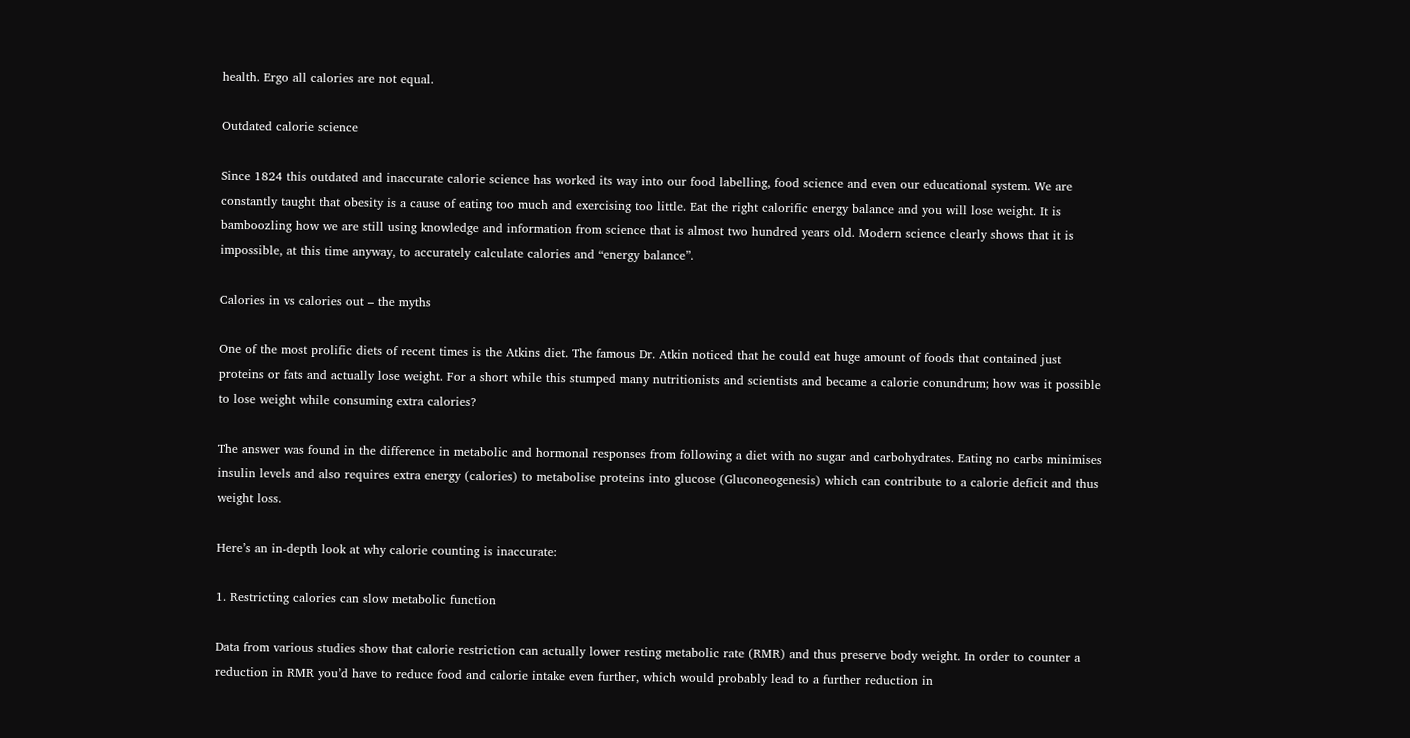health. Ergo all calories are not equal.

Outdated calorie science

Since 1824 this outdated and inaccurate calorie science has worked its way into our food labelling, food science and even our educational system. We are constantly taught that obesity is a cause of eating too much and exercising too little. Eat the right calorific energy balance and you will lose weight. It is bamboozling how we are still using knowledge and information from science that is almost two hundred years old. Modern science clearly shows that it is impossible, at this time anyway, to accurately calculate calories and “energy balance”.

Calories in vs calories out – the myths

One of the most prolific diets of recent times is the Atkins diet. The famous Dr. Atkin noticed that he could eat huge amount of foods that contained just proteins or fats and actually lose weight. For a short while this stumped many nutritionists and scientists and became a calorie conundrum; how was it possible to lose weight while consuming extra calories?

The answer was found in the difference in metabolic and hormonal responses from following a diet with no sugar and carbohydrates. Eating no carbs minimises insulin levels and also requires extra energy (calories) to metabolise proteins into glucose (Gluconeogenesis) which can contribute to a calorie deficit and thus weight loss.

Here’s an in-depth look at why calorie counting is inaccurate:

1. Restricting calories can slow metabolic function

Data from various studies show that calorie restriction can actually lower resting metabolic rate (RMR) and thus preserve body weight. In order to counter a reduction in RMR you’d have to reduce food and calorie intake even further, which would probably lead to a further reduction in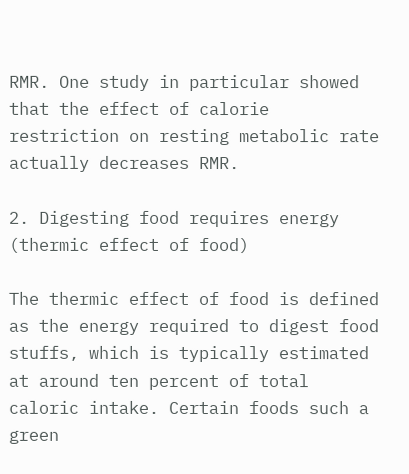RMR. One study in particular showed that the effect of calorie restriction on resting metabolic rate actually decreases RMR.

2. Digesting food requires energy (thermic effect of food)

The thermic effect of food is defined as the energy required to digest food stuffs, which is typically estimated at around ten percent of total caloric intake. Certain foods such a green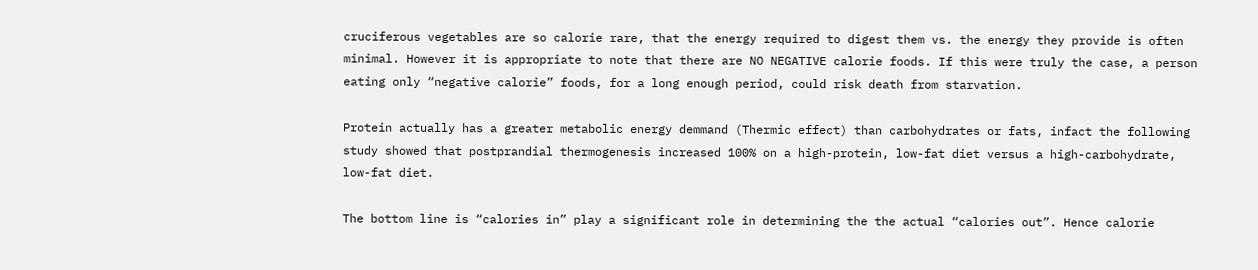cruciferous vegetables are so calorie rare, that the energy required to digest them vs. the energy they provide is often minimal. However it is appropriate to note that there are NO NEGATIVE calorie foods. If this were truly the case, a person eating only “negative calorie” foods, for a long enough period, could risk death from starvation.

Protein actually has a greater metabolic energy demmand (Thermic effect) than carbohydrates or fats, infact the following study showed that postprandial thermogenesis increased 100% on a high-protein, low-fat diet versus a high-carbohydrate, low-fat diet.

The bottom line is “calories in” play a significant role in determining the the actual “calories out”. Hence calorie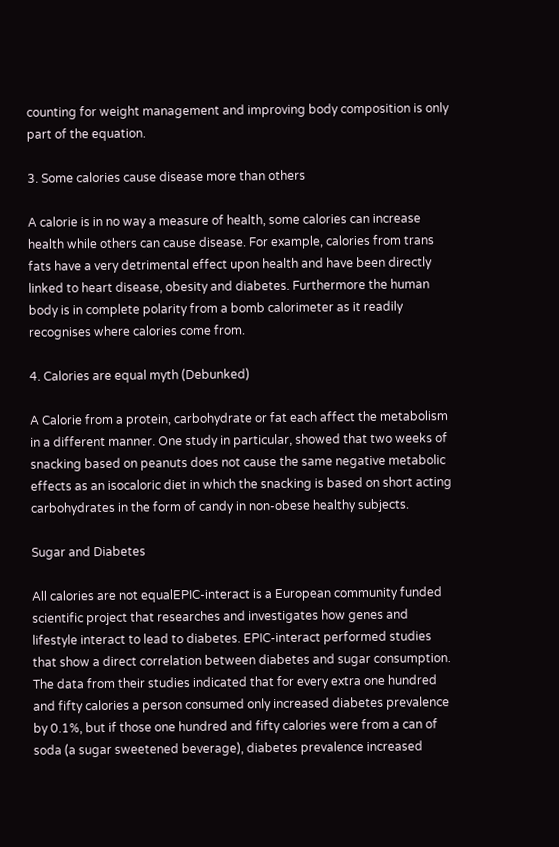counting for weight management and improving body composition is only part of the equation.

3. Some calories cause disease more than others

A calorie is in no way a measure of health, some calories can increase health while others can cause disease. For example, calories from trans fats have a very detrimental effect upon health and have been directly linked to heart disease, obesity and diabetes. Furthermore the human body is in complete polarity from a bomb calorimeter as it readily recognises where calories come from.

4. Calories are equal myth (Debunked)

A Calorie from a protein, carbohydrate or fat each affect the metabolism in a different manner. One study in particular, showed that two weeks of snacking based on peanuts does not cause the same negative metabolic effects as an isocaloric diet in which the snacking is based on short acting carbohydrates in the form of candy in non-obese healthy subjects.

Sugar and Diabetes

All calories are not equalEPIC-interact is a European community funded scientific project that researches and investigates how genes and lifestyle interact to lead to diabetes. EPIC-interact performed studies that show a direct correlation between diabetes and sugar consumption. The data from their studies indicated that for every extra one hundred and fifty calories a person consumed only increased diabetes prevalence by 0.1%, but if those one hundred and fifty calories were from a can of soda (a sugar sweetened beverage), diabetes prevalence increased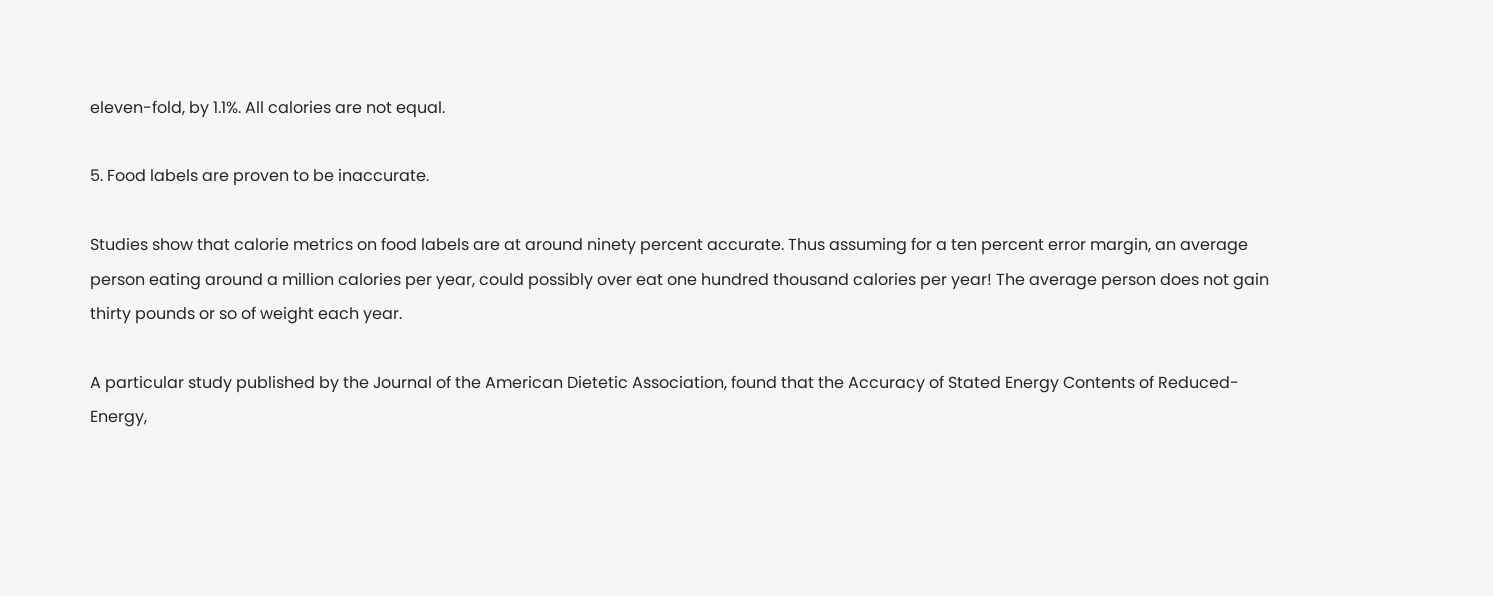eleven-fold, by 1.1%. All calories are not equal.

5. Food labels are proven to be inaccurate.

Studies show that calorie metrics on food labels are at around ninety percent accurate. Thus assuming for a ten percent error margin, an average person eating around a million calories per year, could possibly over eat one hundred thousand calories per year! The average person does not gain thirty pounds or so of weight each year.

A particular study published by the Journal of the American Dietetic Association, found that the Accuracy of Stated Energy Contents of Reduced-Energy,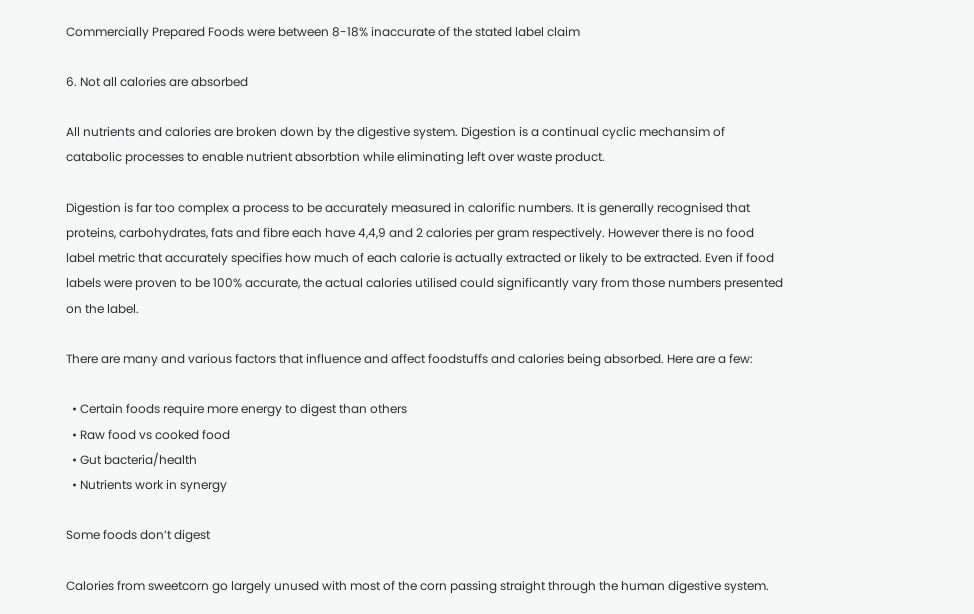Commercially Prepared Foods were between 8-18% inaccurate of the stated label claim

6. Not all calories are absorbed

All nutrients and calories are broken down by the digestive system. Digestion is a continual cyclic mechansim of catabolic processes to enable nutrient absorbtion while eliminating left over waste product.

Digestion is far too complex a process to be accurately measured in calorific numbers. It is generally recognised that proteins, carbohydrates, fats and fibre each have 4,4,9 and 2 calories per gram respectively. However there is no food label metric that accurately specifies how much of each calorie is actually extracted or likely to be extracted. Even if food labels were proven to be 100% accurate, the actual calories utilised could significantly vary from those numbers presented on the label.

There are many and various factors that influence and affect foodstuffs and calories being absorbed. Here are a few:

  • Certain foods require more energy to digest than others
  • Raw food vs cooked food
  • Gut bacteria/health
  • Nutrients work in synergy

Some foods don’t digest

Calories from sweetcorn go largely unused with most of the corn passing straight through the human digestive system.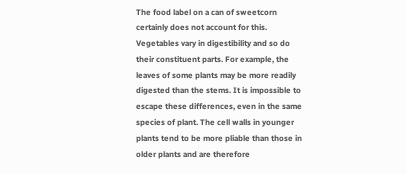The food label on a can of sweetcorn certainly does not account for this. Vegetables vary in digestibility and so do their constituent parts. For example, the leaves of some plants may be more readily digested than the stems. It is impossible to escape these differences, even in the same species of plant. The cell walls in younger plants tend to be more pliable than those in older plants and are therefore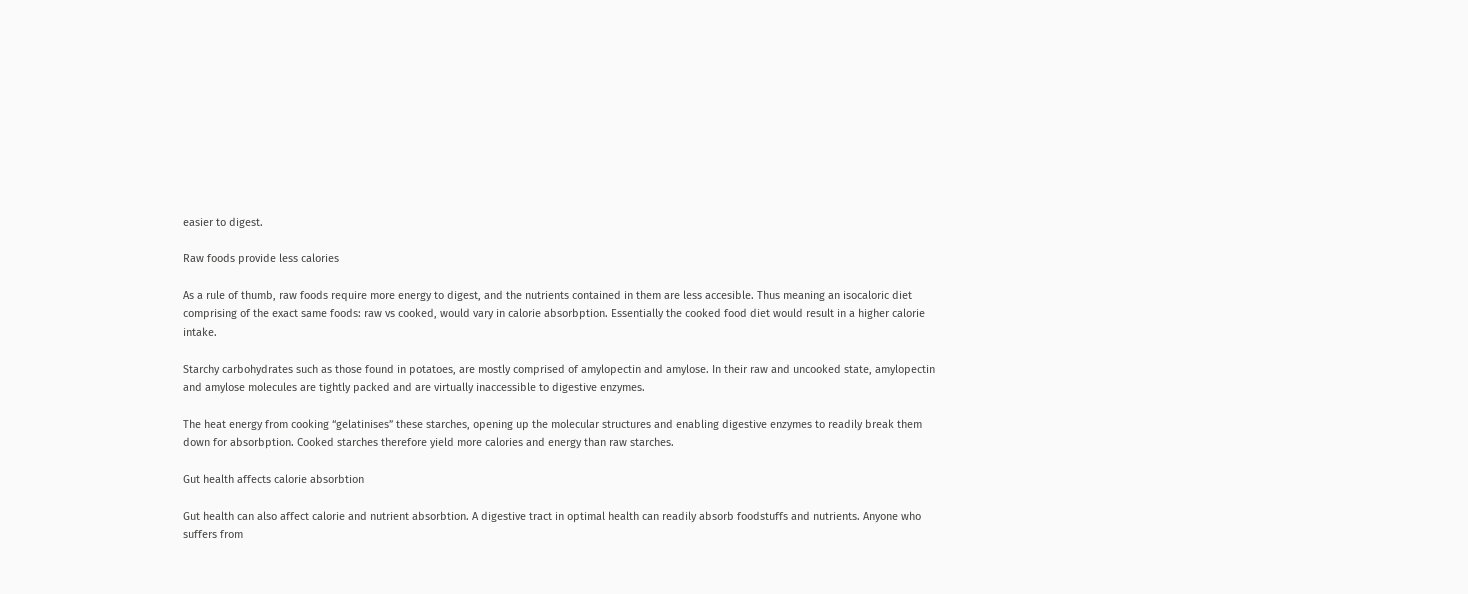easier to digest.

Raw foods provide less calories

As a rule of thumb, raw foods require more energy to digest, and the nutrients contained in them are less accesible. Thus meaning an isocaloric diet comprising of the exact same foods: raw vs cooked, would vary in calorie absorbption. Essentially the cooked food diet would result in a higher calorie intake.

Starchy carbohydrates such as those found in potatoes, are mostly comprised of amylopectin and amylose. In their raw and uncooked state, amylopectin and amylose molecules are tightly packed and are virtually inaccessible to digestive enzymes.

The heat energy from cooking “gelatinises” these starches, opening up the molecular structures and enabling digestive enzymes to readily break them down for absorbption. Cooked starches therefore yield more calories and energy than raw starches.

Gut health affects calorie absorbtion

Gut health can also affect calorie and nutrient absorbtion. A digestive tract in optimal health can readily absorb foodstuffs and nutrients. Anyone who suffers from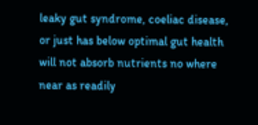leaky gut syndrome, coeliac disease, or just has below optimal gut health will not absorb nutrients no where near as readily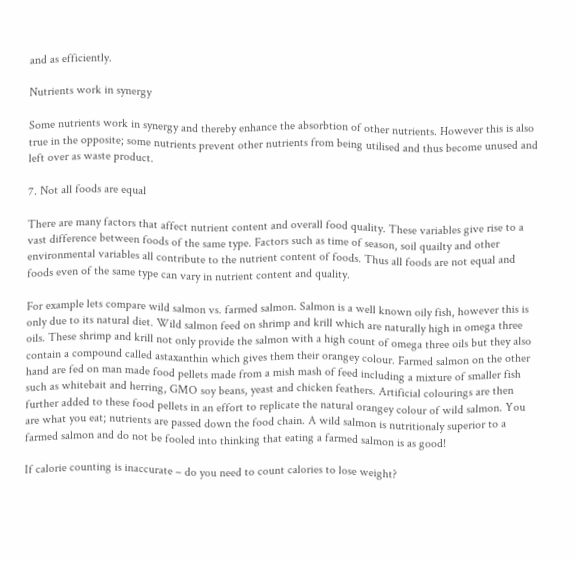and as efficiently.

Nutrients work in synergy

Some nutrients work in synergy and thereby enhance the absorbtion of other nutrients. However this is also true in the opposite; some nutrients prevent other nutrients from being utilised and thus become unused and left over as waste product.

7. Not all foods are equal

There are many factors that affect nutrient content and overall food quality. These variables give rise to a vast difference between foods of the same type. Factors such as time of season, soil quailty and other environmental variables all contribute to the nutrient content of foods. Thus all foods are not equal and foods even of the same type can vary in nutrient content and quality.

For example lets compare wild salmon vs. farmed salmon. Salmon is a well known oily fish, however this is only due to its natural diet. Wild salmon feed on shrimp and krill which are naturally high in omega three oils. These shrimp and krill not only provide the salmon with a high count of omega three oils but they also contain a compound called astaxanthin which gives them their orangey colour. Farmed salmon on the other hand are fed on man made food pellets made from a mish mash of feed including a mixture of smaller fish such as whitebait and herring, GMO soy beans, yeast and chicken feathers. Artificial colourings are then further added to these food pellets in an effort to replicate the natural orangey colour of wild salmon. You are what you eat; nutrients are passed down the food chain. A wild salmon is nutritionaly superior to a farmed salmon and do not be fooled into thinking that eating a farmed salmon is as good!

If calorie counting is inaccurate – do you need to count calories to lose weight?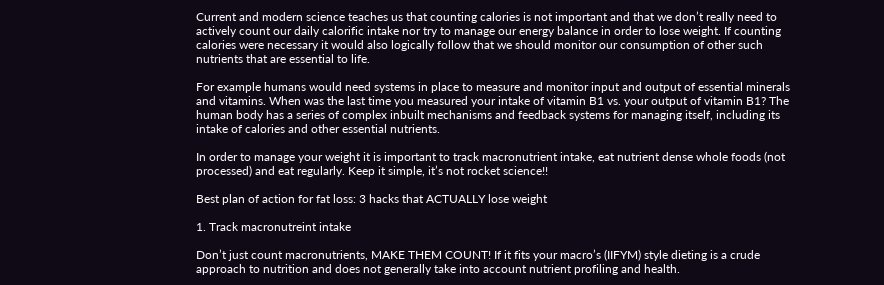Current and modern science teaches us that counting calories is not important and that we don’t really need to actively count our daily calorific intake nor try to manage our energy balance in order to lose weight. If counting calories were necessary it would also logically follow that we should monitor our consumption of other such nutrients that are essential to life.

For example humans would need systems in place to measure and monitor input and output of essential minerals and vitamins. When was the last time you measured your intake of vitamin B1 vs. your output of vitamin B1? The human body has a series of complex inbuilt mechanisms and feedback systems for managing itself, including its intake of calories and other essential nutrients.

In order to manage your weight it is important to track macronutrient intake, eat nutrient dense whole foods (not processed) and eat regularly. Keep it simple, it’s not rocket science!!

Best plan of action for fat loss: 3 hacks that ACTUALLY lose weight

1. Track macronutreint intake

Don’t just count macronutrients, MAKE THEM COUNT! If it fits your macro’s (IIFYM) style dieting is a crude approach to nutrition and does not generally take into account nutrient profiling and health.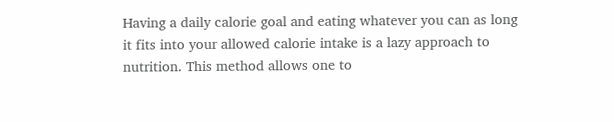Having a daily calorie goal and eating whatever you can as long it fits into your allowed calorie intake is a lazy approach to nutrition. This method allows one to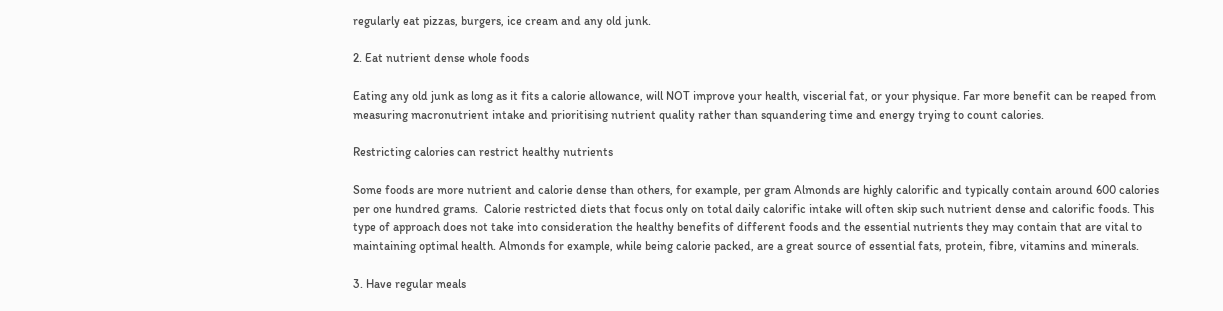regularly eat pizzas, burgers, ice cream and any old junk.

2. Eat nutrient dense whole foods

Eating any old junk as long as it fits a calorie allowance, will NOT improve your health, viscerial fat, or your physique. Far more benefit can be reaped from measuring macronutrient intake and prioritising nutrient quality rather than squandering time and energy trying to count calories.

Restricting calories can restrict healthy nutrients

Some foods are more nutrient and calorie dense than others, for example, per gram Almonds are highly calorific and typically contain around 600 calories per one hundred grams.  Calorie restricted diets that focus only on total daily calorific intake will often skip such nutrient dense and calorific foods. This type of approach does not take into consideration the healthy benefits of different foods and the essential nutrients they may contain that are vital to maintaining optimal health. Almonds for example, while being calorie packed, are a great source of essential fats, protein, fibre, vitamins and minerals.

3. Have regular meals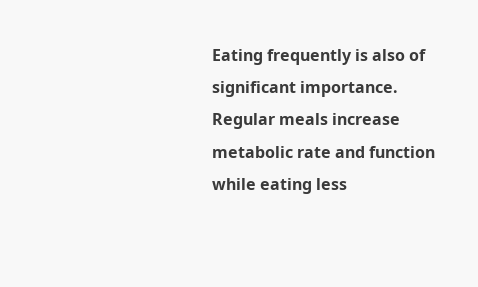Eating frequently is also of significant importance. Regular meals increase metabolic rate and function while eating less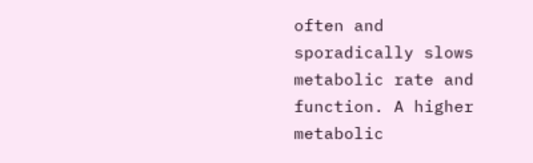often and sporadically slows metabolic rate and function. A higher metabolic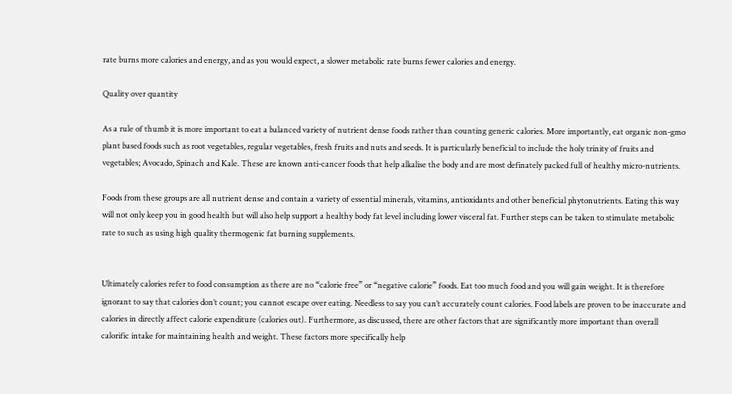rate burns more calories and energy, and as you would expect, a slower metabolic rate burns fewer calories and energy.

Quality over quantity

As a rule of thumb it is more important to eat a balanced variety of nutrient dense foods rather than counting generic calories. More importantly, eat organic non-gmo plant based foods such as root vegetables, regular vegetables, fresh fruits and nuts and seeds. It is particularly beneficial to include the holy trinity of fruits and vegetables; Avocado, Spinach and Kale. These are known anti-cancer foods that help alkalise the body and are most definately packed full of healthy micro-nutrients.

Foods from these groups are all nutrient dense and contain a variety of essential minerals, vitamins, antioxidants and other beneficial phytonutrients. Eating this way will not only keep you in good health but will also help support a healthy body fat level including lower visceral fat. Further steps can be taken to stimulate metabolic rate to such as using high quality thermogenic fat burning supplements.


Ultimately calories refer to food consumption as there are no “calorie free” or “negative calorie” foods. Eat too much food and you will gain weight. It is therefore ignorant to say that calories don’t count; you cannot escape over eating. Needless to say you can’t accurately count calories. Food labels are proven to be inaccurate and calories in directly affect calorie expenditure (calories out). Furthermore, as discussed, there are other factors that are significantly more important than overall calorific intake for maintaining health and weight. These factors more specifically help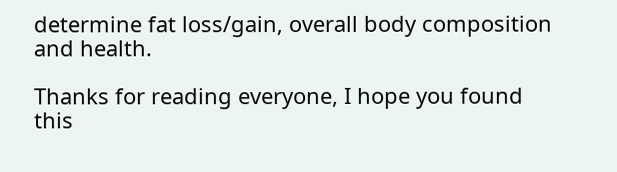determine fat loss/gain, overall body composition and health.

Thanks for reading everyone, I hope you found this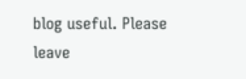blog useful. Please leave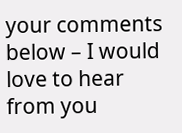your comments below – I would love to hear from you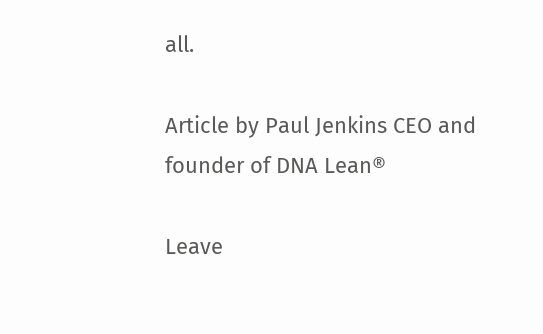all.

Article by Paul Jenkins CEO and founder of DNA Lean®

Leave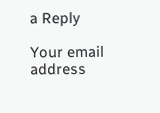a Reply

Your email address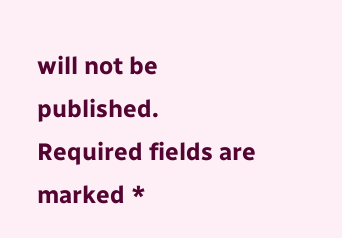will not be published. Required fields are marked *